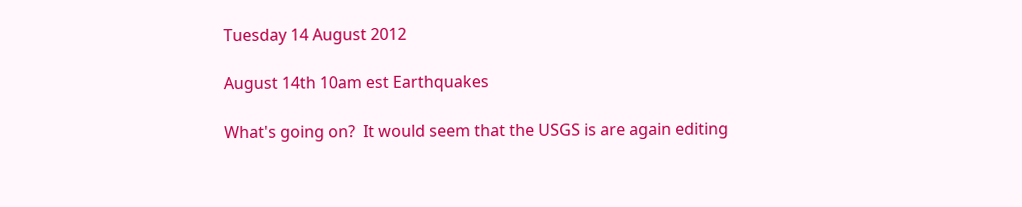Tuesday 14 August 2012

August 14th 10am est Earthquakes

What's going on?  It would seem that the USGS is are again editing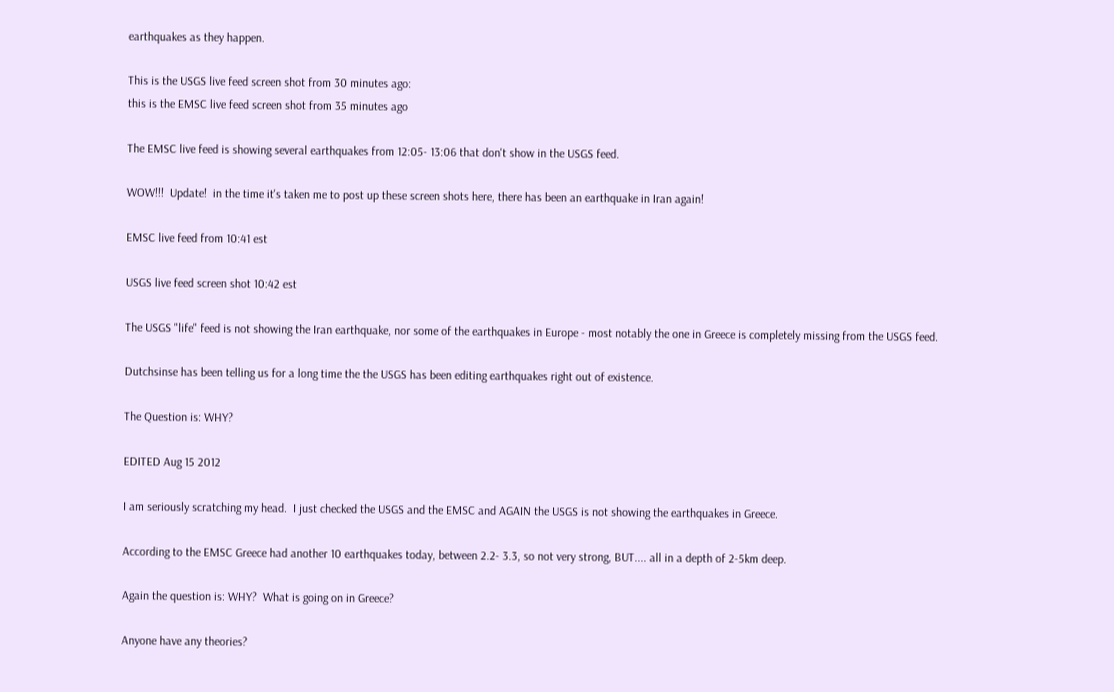earthquakes as they happen.

This is the USGS live feed screen shot from 30 minutes ago:
this is the EMSC live feed screen shot from 35 minutes ago

The EMSC live feed is showing several earthquakes from 12:05- 13:06 that don't show in the USGS feed.

WOW!!!  Update!  in the time it's taken me to post up these screen shots here, there has been an earthquake in Iran again!

EMSC live feed from 10:41 est

USGS live feed screen shot 10:42 est

The USGS "life" feed is not showing the Iran earthquake, nor some of the earthquakes in Europe - most notably the one in Greece is completely missing from the USGS feed.

Dutchsinse has been telling us for a long time the the USGS has been editing earthquakes right out of existence.

The Question is: WHY?

EDITED Aug 15 2012

I am seriously scratching my head.  I just checked the USGS and the EMSC and AGAIN the USGS is not showing the earthquakes in Greece.

According to the EMSC Greece had another 10 earthquakes today, between 2.2- 3.3, so not very strong, BUT.... all in a depth of 2-5km deep.

Again the question is: WHY?  What is going on in Greece?

Anyone have any theories?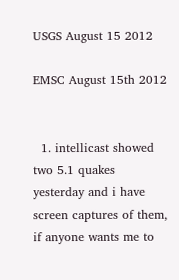USGS August 15 2012

EMSC August 15th 2012


  1. intellicast showed two 5.1 quakes yesterday and i have screen captures of them, if anyone wants me to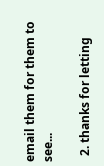email them for them to see...

  2. thanks for letting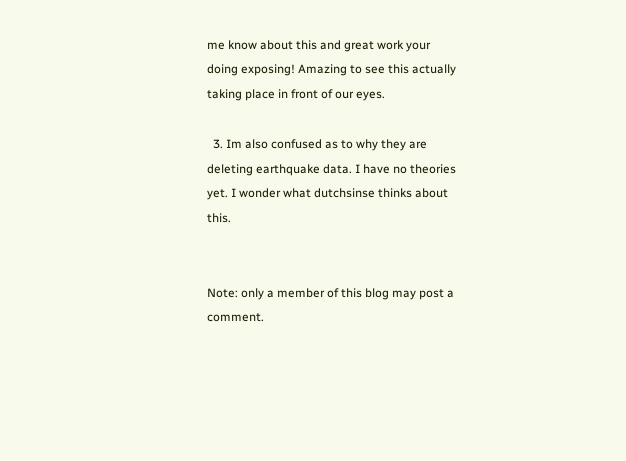me know about this and great work your doing exposing! Amazing to see this actually taking place in front of our eyes.

  3. Im also confused as to why they are deleting earthquake data. I have no theories yet. I wonder what dutchsinse thinks about this.


Note: only a member of this blog may post a comment.